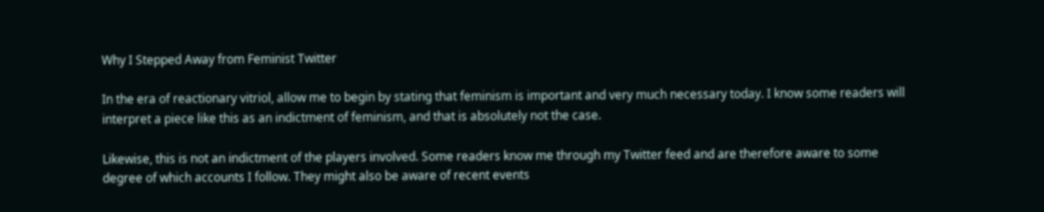Why I Stepped Away from Feminist Twitter

In the era of reactionary vitriol, allow me to begin by stating that feminism is important and very much necessary today. I know some readers will interpret a piece like this as an indictment of feminism, and that is absolutely not the case.

Likewise, this is not an indictment of the players involved. Some readers know me through my Twitter feed and are therefore aware to some degree of which accounts I follow. They might also be aware of recent events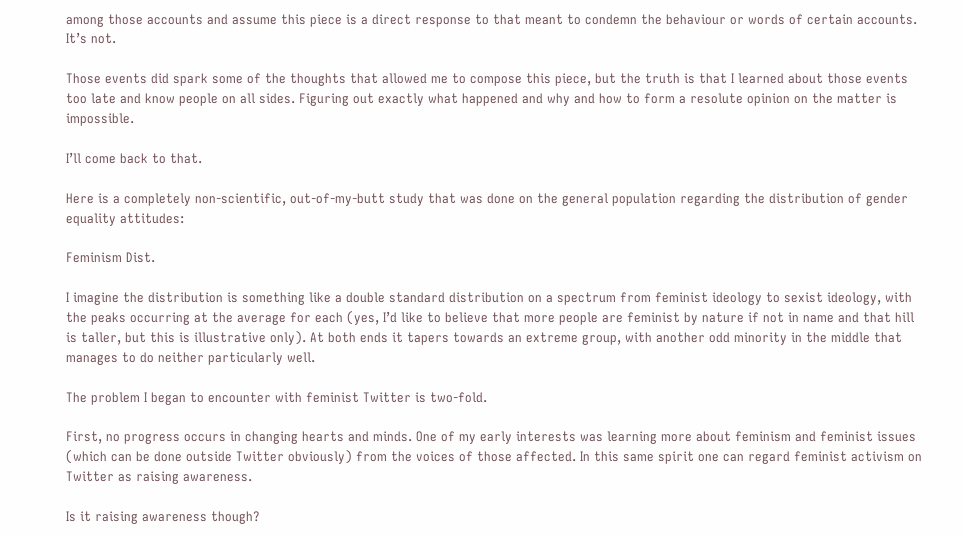among those accounts and assume this piece is a direct response to that meant to condemn the behaviour or words of certain accounts. It’s not.

Those events did spark some of the thoughts that allowed me to compose this piece, but the truth is that I learned about those events too late and know people on all sides. Figuring out exactly what happened and why and how to form a resolute opinion on the matter is impossible.

I’ll come back to that.

Here is a completely non-scientific, out-of-my-butt study that was done on the general population regarding the distribution of gender equality attitudes:

Feminism Dist.

I imagine the distribution is something like a double standard distribution on a spectrum from feminist ideology to sexist ideology, with the peaks occurring at the average for each (yes, I’d like to believe that more people are feminist by nature if not in name and that hill is taller, but this is illustrative only). At both ends it tapers towards an extreme group, with another odd minority in the middle that manages to do neither particularly well.

The problem I began to encounter with feminist Twitter is two-fold.

First, no progress occurs in changing hearts and minds. One of my early interests was learning more about feminism and feminist issues (which can be done outside Twitter obviously) from the voices of those affected. In this same spirit one can regard feminist activism on Twitter as raising awareness.

Is it raising awareness though?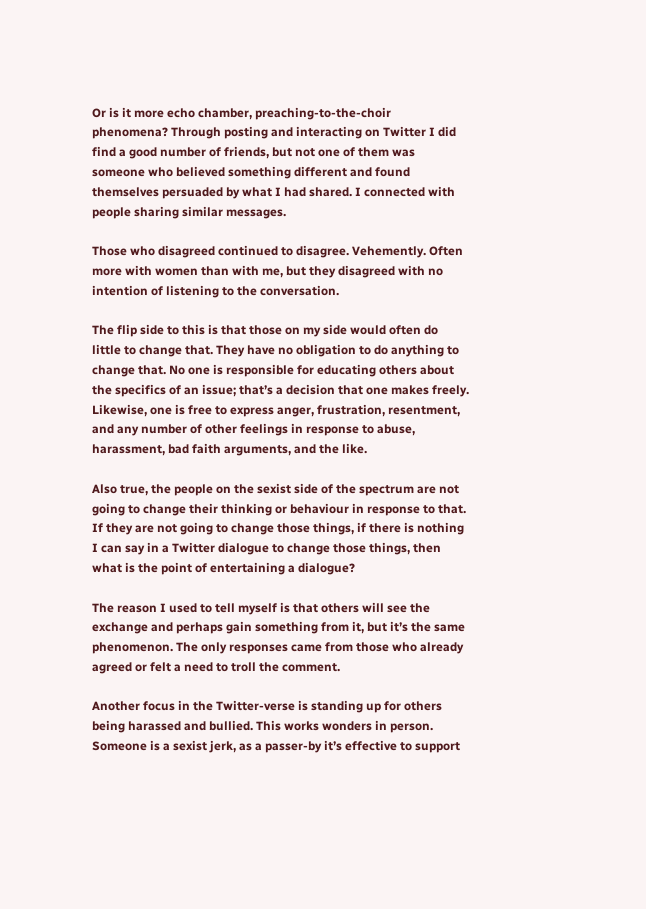Or is it more echo chamber, preaching-to-the-choir phenomena? Through posting and interacting on Twitter I did find a good number of friends, but not one of them was someone who believed something different and found themselves persuaded by what I had shared. I connected with people sharing similar messages.

Those who disagreed continued to disagree. Vehemently. Often more with women than with me, but they disagreed with no intention of listening to the conversation.

The flip side to this is that those on my side would often do little to change that. They have no obligation to do anything to change that. No one is responsible for educating others about the specifics of an issue; that’s a decision that one makes freely. Likewise, one is free to express anger, frustration, resentment, and any number of other feelings in response to abuse, harassment, bad faith arguments, and the like.

Also true, the people on the sexist side of the spectrum are not going to change their thinking or behaviour in response to that. If they are not going to change those things, if there is nothing I can say in a Twitter dialogue to change those things, then what is the point of entertaining a dialogue?

The reason I used to tell myself is that others will see the exchange and perhaps gain something from it, but it’s the same phenomenon. The only responses came from those who already agreed or felt a need to troll the comment.

Another focus in the Twitter-verse is standing up for others being harassed and bullied. This works wonders in person. Someone is a sexist jerk, as a passer-by it’s effective to support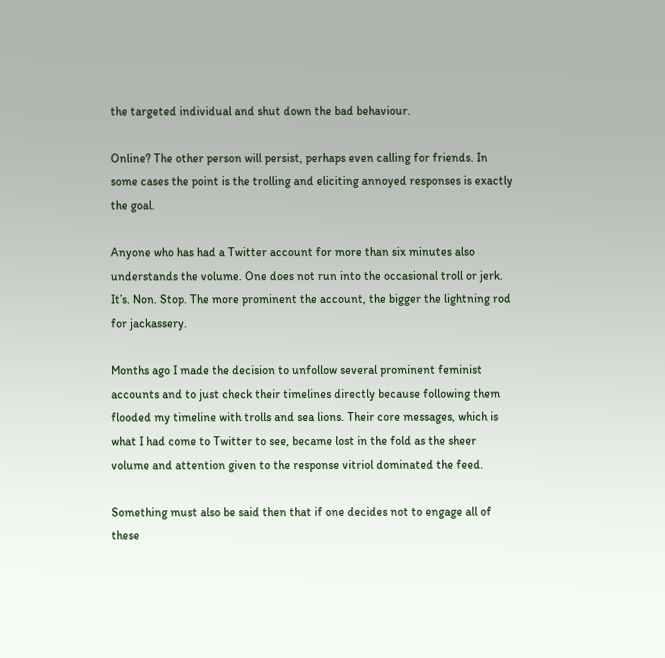the targeted individual and shut down the bad behaviour.

Online? The other person will persist, perhaps even calling for friends. In some cases the point is the trolling and eliciting annoyed responses is exactly the goal.

Anyone who has had a Twitter account for more than six minutes also understands the volume. One does not run into the occasional troll or jerk. It’s. Non. Stop. The more prominent the account, the bigger the lightning rod for jackassery.

Months ago I made the decision to unfollow several prominent feminist accounts and to just check their timelines directly because following them flooded my timeline with trolls and sea lions. Their core messages, which is what I had come to Twitter to see, became lost in the fold as the sheer volume and attention given to the response vitriol dominated the feed.

Something must also be said then that if one decides not to engage all of these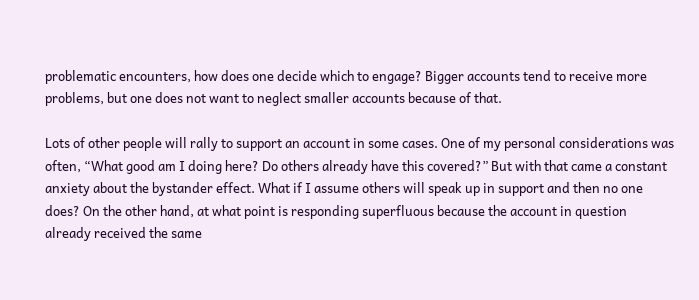problematic encounters, how does one decide which to engage? Bigger accounts tend to receive more problems, but one does not want to neglect smaller accounts because of that.

Lots of other people will rally to support an account in some cases. One of my personal considerations was often, “What good am I doing here? Do others already have this covered?” But with that came a constant anxiety about the bystander effect. What if I assume others will speak up in support and then no one does? On the other hand, at what point is responding superfluous because the account in question already received the same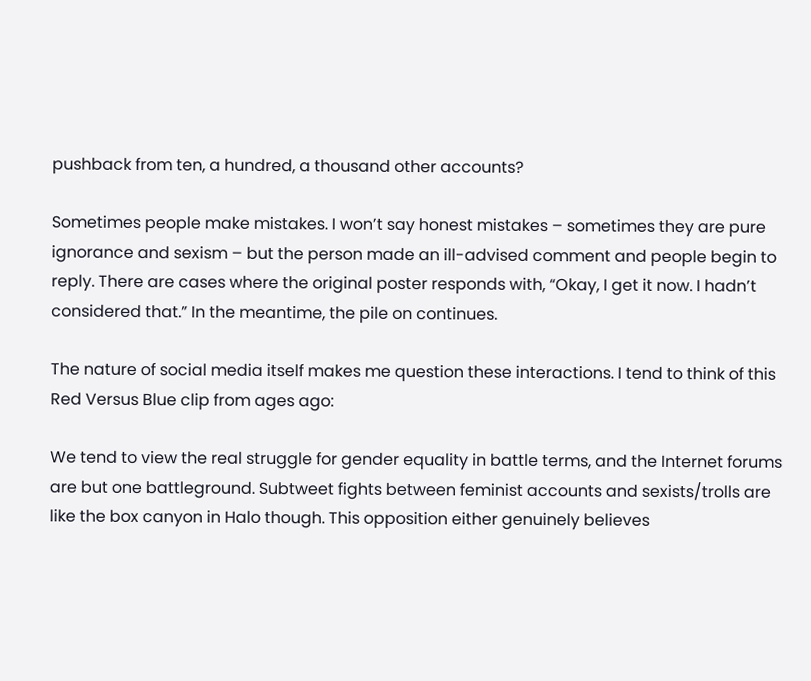pushback from ten, a hundred, a thousand other accounts?

Sometimes people make mistakes. I won’t say honest mistakes – sometimes they are pure ignorance and sexism – but the person made an ill-advised comment and people begin to reply. There are cases where the original poster responds with, “Okay, I get it now. I hadn’t considered that.” In the meantime, the pile on continues.

The nature of social media itself makes me question these interactions. I tend to think of this Red Versus Blue clip from ages ago:

We tend to view the real struggle for gender equality in battle terms, and the Internet forums are but one battleground. Subtweet fights between feminist accounts and sexists/trolls are like the box canyon in Halo though. This opposition either genuinely believes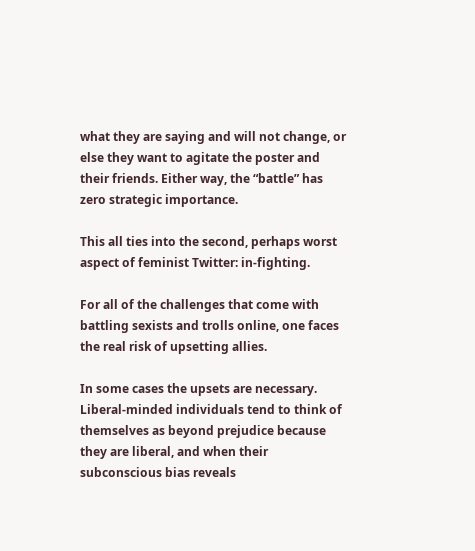what they are saying and will not change, or else they want to agitate the poster and their friends. Either way, the “battle” has zero strategic importance.

This all ties into the second, perhaps worst aspect of feminist Twitter: in-fighting.

For all of the challenges that come with battling sexists and trolls online, one faces the real risk of upsetting allies.

In some cases the upsets are necessary. Liberal-minded individuals tend to think of themselves as beyond prejudice because they are liberal, and when their subconscious bias reveals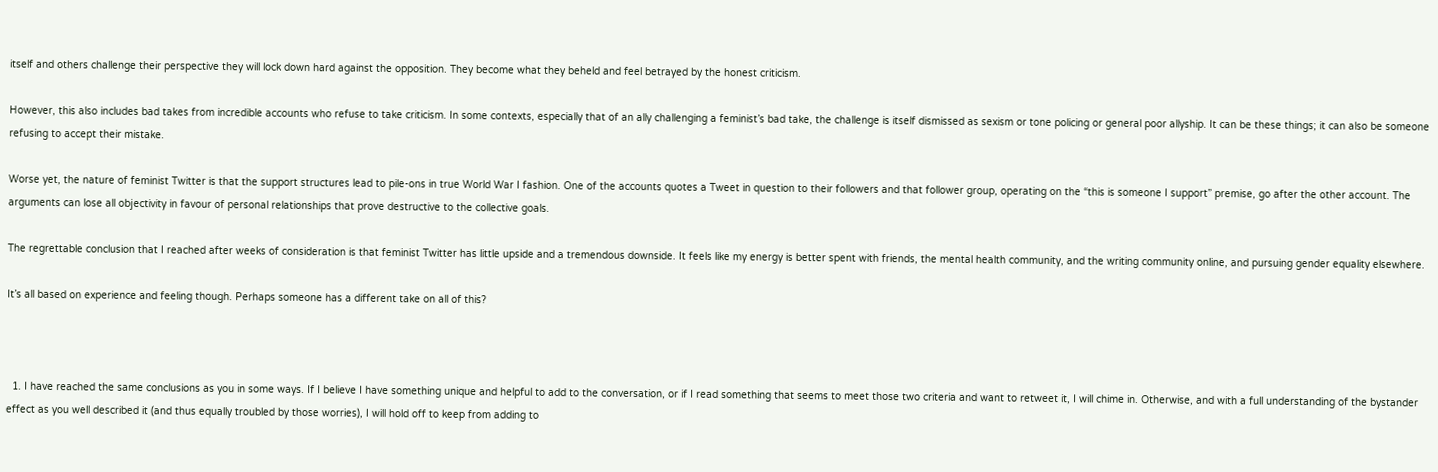itself and others challenge their perspective they will lock down hard against the opposition. They become what they beheld and feel betrayed by the honest criticism.

However, this also includes bad takes from incredible accounts who refuse to take criticism. In some contexts, especially that of an ally challenging a feminist’s bad take, the challenge is itself dismissed as sexism or tone policing or general poor allyship. It can be these things; it can also be someone refusing to accept their mistake.

Worse yet, the nature of feminist Twitter is that the support structures lead to pile-ons in true World War I fashion. One of the accounts quotes a Tweet in question to their followers and that follower group, operating on the “this is someone I support” premise, go after the other account. The arguments can lose all objectivity in favour of personal relationships that prove destructive to the collective goals.

The regrettable conclusion that I reached after weeks of consideration is that feminist Twitter has little upside and a tremendous downside. It feels like my energy is better spent with friends, the mental health community, and the writing community online, and pursuing gender equality elsewhere.

It’s all based on experience and feeling though. Perhaps someone has a different take on all of this?



  1. I have reached the same conclusions as you in some ways. If I believe I have something unique and helpful to add to the conversation, or if I read something that seems to meet those two criteria and want to retweet it, I will chime in. Otherwise, and with a full understanding of the bystander effect as you well described it (and thus equally troubled by those worries), I will hold off to keep from adding to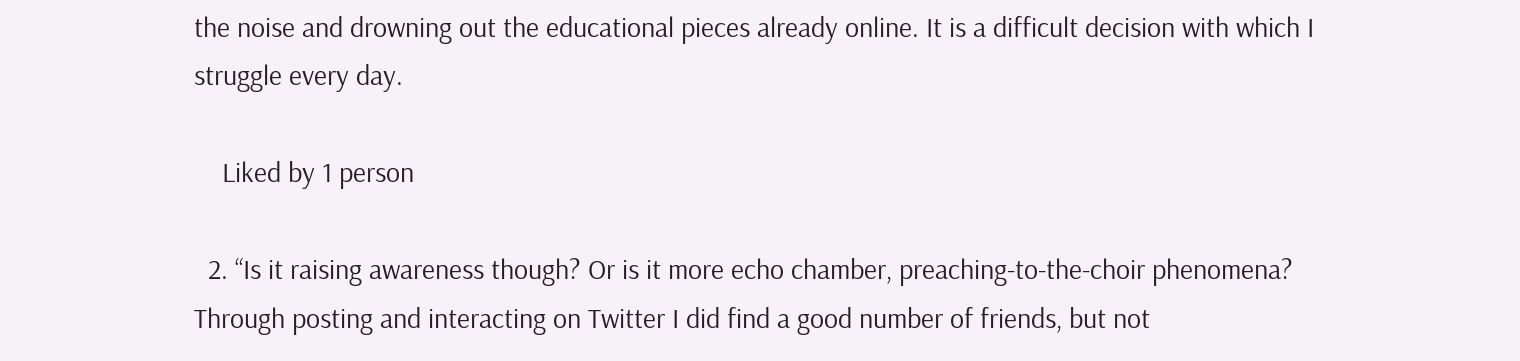the noise and drowning out the educational pieces already online. It is a difficult decision with which I struggle every day.

    Liked by 1 person

  2. “Is it raising awareness though? Or is it more echo chamber, preaching-to-the-choir phenomena? Through posting and interacting on Twitter I did find a good number of friends, but not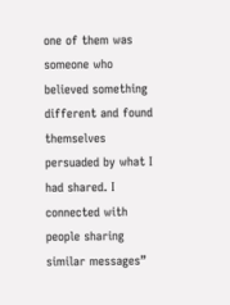one of them was someone who believed something different and found themselves persuaded by what I had shared. I connected with people sharing similar messages”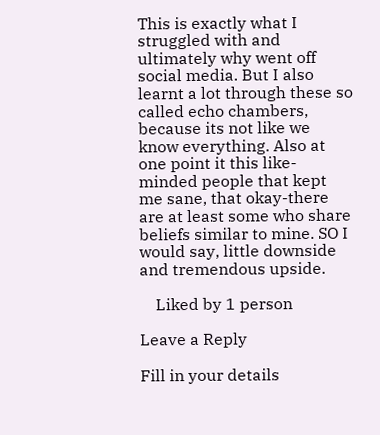This is exactly what I struggled with and ultimately why went off social media. But I also learnt a lot through these so called echo chambers, because its not like we know everything. Also at one point it this like-minded people that kept me sane, that okay-there are at least some who share beliefs similar to mine. SO I would say, little downside and tremendous upside.

    Liked by 1 person

Leave a Reply

Fill in your details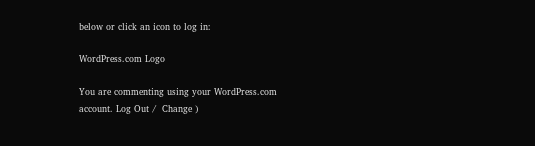below or click an icon to log in:

WordPress.com Logo

You are commenting using your WordPress.com account. Log Out /  Change )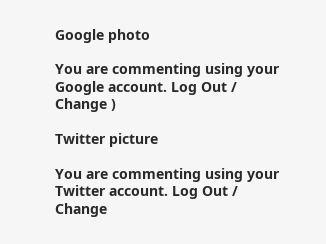Google photo

You are commenting using your Google account. Log Out /  Change )

Twitter picture

You are commenting using your Twitter account. Log Out /  Change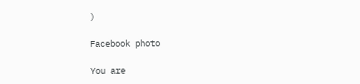)

Facebook photo

You are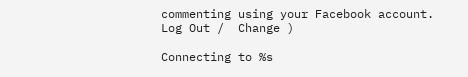commenting using your Facebook account. Log Out /  Change )

Connecting to %s